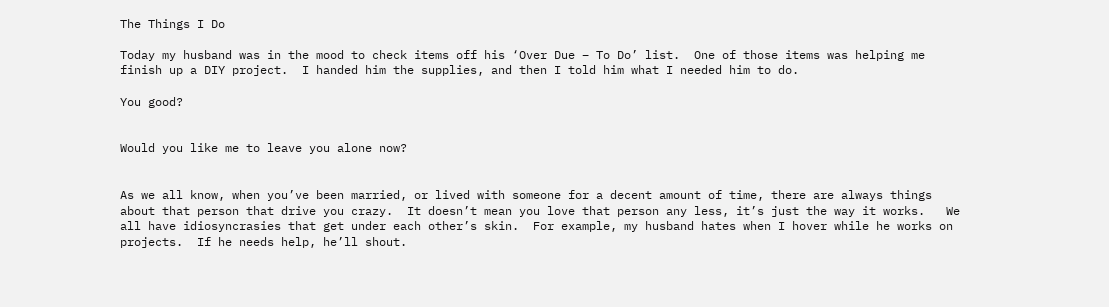The Things I Do

Today my husband was in the mood to check items off his ‘Over Due – To Do’ list.  One of those items was helping me finish up a DIY project.  I handed him the supplies, and then I told him what I needed him to do.

You good?


Would you like me to leave you alone now?


As we all know, when you’ve been married, or lived with someone for a decent amount of time, there are always things about that person that drive you crazy.  It doesn’t mean you love that person any less, it’s just the way it works.   We all have idiosyncrasies that get under each other’s skin.  For example, my husband hates when I hover while he works on projects.  If he needs help, he’ll shout.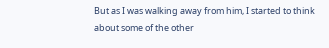But as I was walking away from him, I started to think about some of the other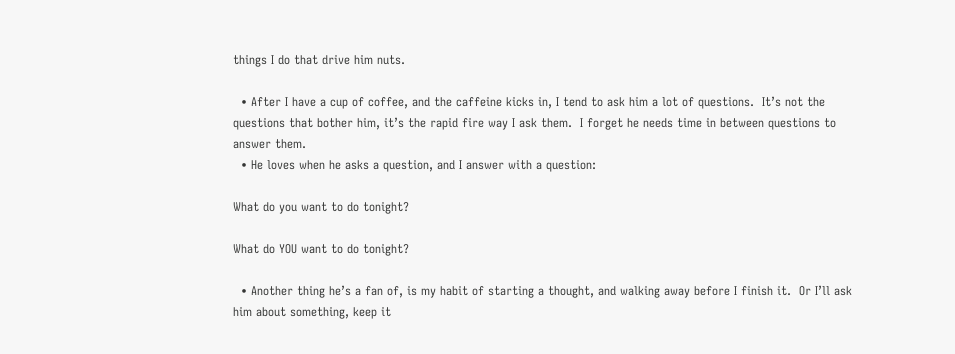things I do that drive him nuts.

  • After I have a cup of coffee, and the caffeine kicks in, I tend to ask him a lot of questions.  It’s not the questions that bother him, it’s the rapid fire way I ask them.  I forget he needs time in between questions to answer them.
  • He loves when he asks a question, and I answer with a question:

What do you want to do tonight?

What do YOU want to do tonight?

  • Another thing he’s a fan of, is my habit of starting a thought, and walking away before I finish it.  Or I’ll ask him about something, keep it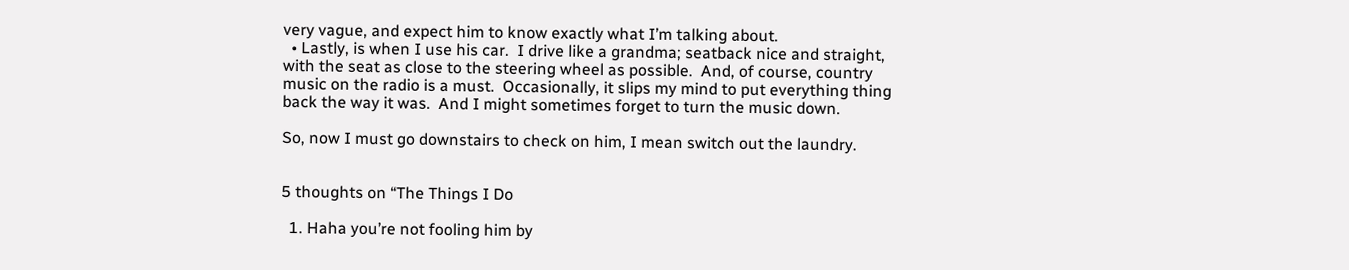very vague, and expect him to know exactly what I’m talking about.
  • Lastly, is when I use his car.  I drive like a grandma; seatback nice and straight, with the seat as close to the steering wheel as possible.  And, of course, country music on the radio is a must.  Occasionally, it slips my mind to put everything thing back the way it was.  And I might sometimes forget to turn the music down.

So, now I must go downstairs to check on him, I mean switch out the laundry.


5 thoughts on “The Things I Do

  1. Haha you’re not fooling him by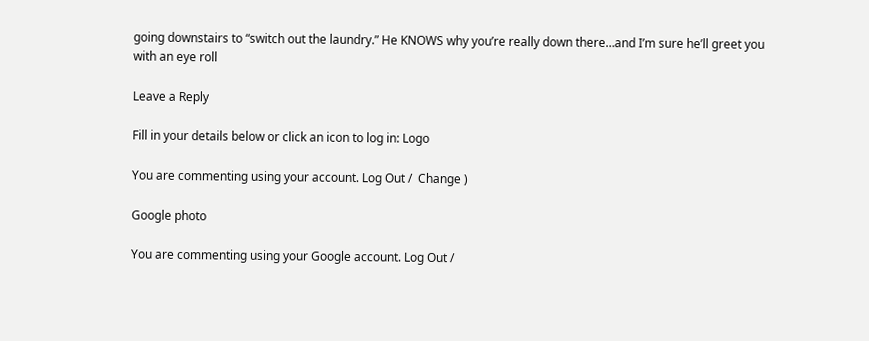going downstairs to “switch out the laundry.” He KNOWS why you’re really down there…and I’m sure he’ll greet you with an eye roll

Leave a Reply

Fill in your details below or click an icon to log in: Logo

You are commenting using your account. Log Out /  Change )

Google photo

You are commenting using your Google account. Log Out /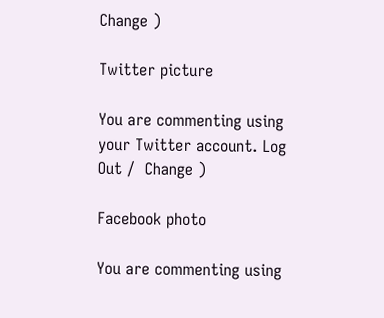Change )

Twitter picture

You are commenting using your Twitter account. Log Out /  Change )

Facebook photo

You are commenting using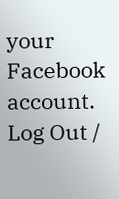your Facebook account. Log Out /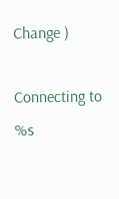Change )

Connecting to %s